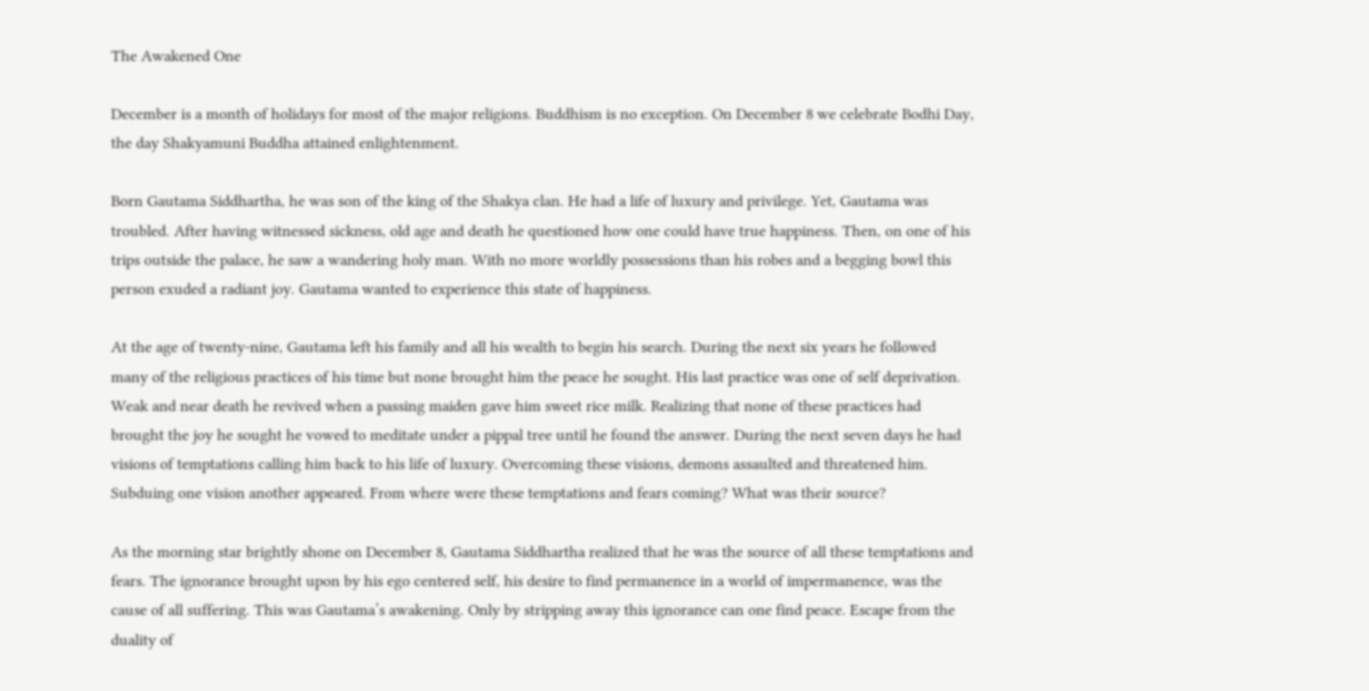The Awakened One

December is a month of holidays for most of the major religions. Buddhism is no exception. On December 8 we celebrate Bodhi Day, the day Shakyamuni Buddha attained enlightenment.

Born Gautama Siddhartha, he was son of the king of the Shakya clan. He had a life of luxury and privilege. Yet, Gautama was troubled. After having witnessed sickness, old age and death he questioned how one could have true happiness. Then, on one of his trips outside the palace, he saw a wandering holy man. With no more worldly possessions than his robes and a begging bowl this person exuded a radiant joy. Gautama wanted to experience this state of happiness.

At the age of twenty-nine, Gautama left his family and all his wealth to begin his search. During the next six years he followed many of the religious practices of his time but none brought him the peace he sought. His last practice was one of self deprivation. Weak and near death he revived when a passing maiden gave him sweet rice milk. Realizing that none of these practices had brought the joy he sought he vowed to meditate under a pippal tree until he found the answer. During the next seven days he had visions of temptations calling him back to his life of luxury. Overcoming these visions, demons assaulted and threatened him. Subduing one vision another appeared. From where were these temptations and fears coming? What was their source?

As the morning star brightly shone on December 8, Gautama Siddhartha realized that he was the source of all these temptations and fears. The ignorance brought upon by his ego centered self, his desire to find permanence in a world of impermanence, was the cause of all suffering. This was Gautama’s awakening. Only by stripping away this ignorance can one find peace. Escape from the duality of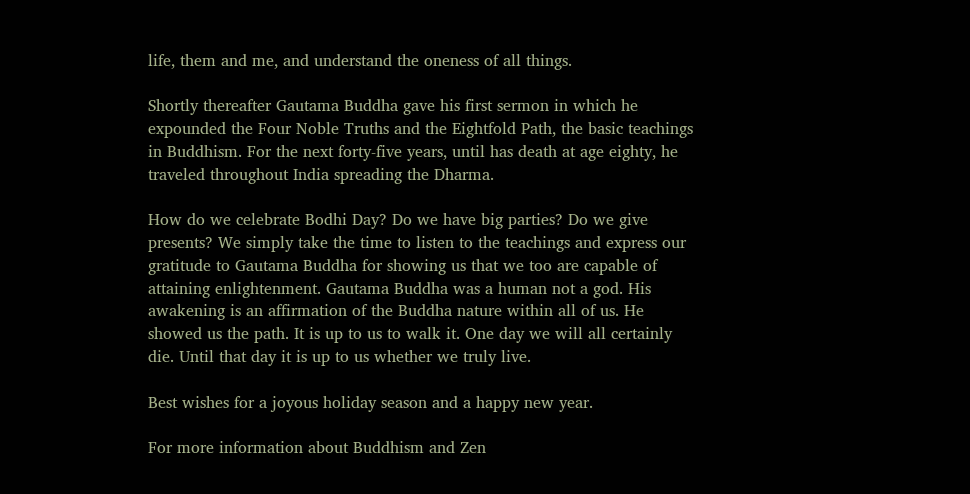life, them and me, and understand the oneness of all things.

Shortly thereafter Gautama Buddha gave his first sermon in which he expounded the Four Noble Truths and the Eightfold Path, the basic teachings in Buddhism. For the next forty-five years, until has death at age eighty, he traveled throughout India spreading the Dharma.

How do we celebrate Bodhi Day? Do we have big parties? Do we give presents? We simply take the time to listen to the teachings and express our gratitude to Gautama Buddha for showing us that we too are capable of attaining enlightenment. Gautama Buddha was a human not a god. His awakening is an affirmation of the Buddha nature within all of us. He showed us the path. It is up to us to walk it. One day we will all certainly die. Until that day it is up to us whether we truly live.

Best wishes for a joyous holiday season and a happy new year.

For more information about Buddhism and Zen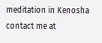meditation in Kenosha contact me at